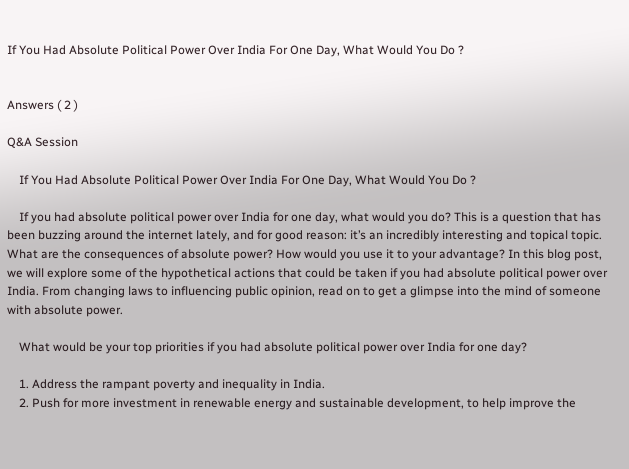If You Had Absolute Political Power Over India For One Day, What Would You Do ?


Answers ( 2 )

Q&A Session

    If You Had Absolute Political Power Over India For One Day, What Would You Do ?

    If you had absolute political power over India for one day, what would you do? This is a question that has been buzzing around the internet lately, and for good reason: it’s an incredibly interesting and topical topic. What are the consequences of absolute power? How would you use it to your advantage? In this blog post, we will explore some of the hypothetical actions that could be taken if you had absolute political power over India. From changing laws to influencing public opinion, read on to get a glimpse into the mind of someone with absolute power.

    What would be your top priorities if you had absolute political power over India for one day?

    1. Address the rampant poverty and inequality in India.
    2. Push for more investment in renewable energy and sustainable development, to help improve the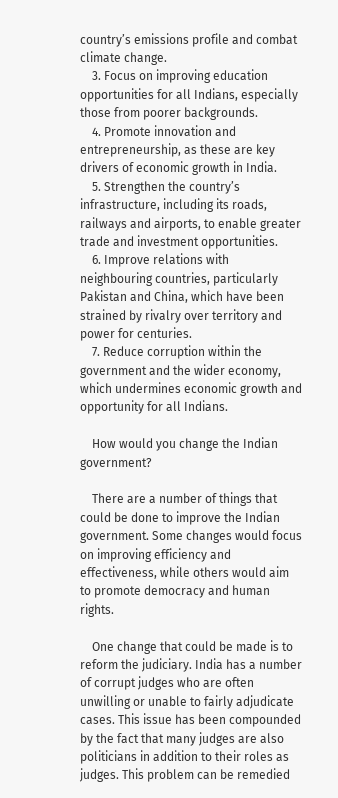country’s emissions profile and combat climate change.
    3. Focus on improving education opportunities for all Indians, especially those from poorer backgrounds.
    4. Promote innovation and entrepreneurship, as these are key drivers of economic growth in India.
    5. Strengthen the country’s infrastructure, including its roads, railways and airports, to enable greater trade and investment opportunities.
    6. Improve relations with neighbouring countries, particularly Pakistan and China, which have been strained by rivalry over territory and power for centuries.
    7. Reduce corruption within the government and the wider economy, which undermines economic growth and opportunity for all Indians.

    How would you change the Indian government?

    There are a number of things that could be done to improve the Indian government. Some changes would focus on improving efficiency and effectiveness, while others would aim to promote democracy and human rights.

    One change that could be made is to reform the judiciary. India has a number of corrupt judges who are often unwilling or unable to fairly adjudicate cases. This issue has been compounded by the fact that many judges are also politicians in addition to their roles as judges. This problem can be remedied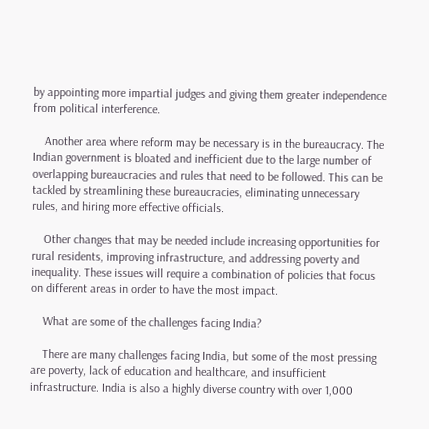by appointing more impartial judges and giving them greater independence from political interference.

    Another area where reform may be necessary is in the bureaucracy. The Indian government is bloated and inefficient due to the large number of overlapping bureaucracies and rules that need to be followed. This can be tackled by streamlining these bureaucracies, eliminating unnecessary rules, and hiring more effective officials.

    Other changes that may be needed include increasing opportunities for rural residents, improving infrastructure, and addressing poverty and inequality. These issues will require a combination of policies that focus on different areas in order to have the most impact.

    What are some of the challenges facing India?

    There are many challenges facing India, but some of the most pressing are poverty, lack of education and healthcare, and insufficient infrastructure. India is also a highly diverse country with over 1,000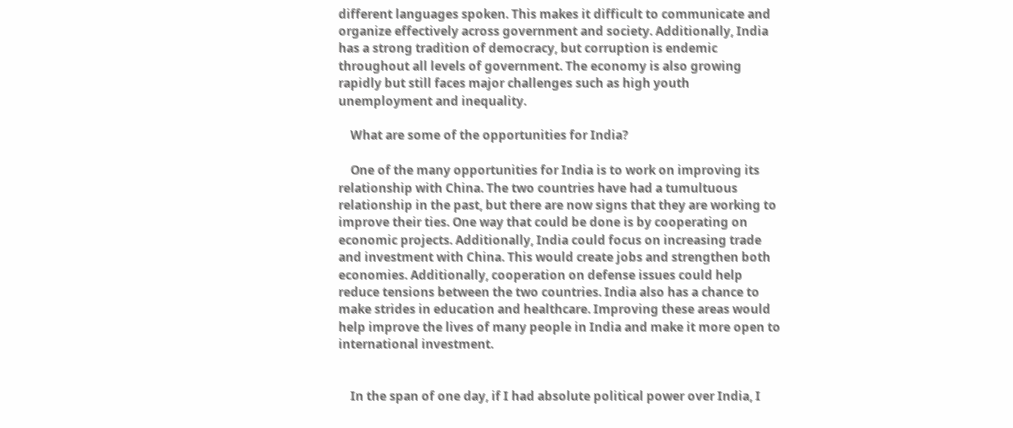different languages spoken. This makes it difficult to communicate and organize effectively across government and society. Additionally, India has a strong tradition of democracy, but corruption is endemic throughout all levels of government. The economy is also growing rapidly but still faces major challenges such as high youth unemployment and inequality.

    What are some of the opportunities for India?

    One of the many opportunities for India is to work on improving its relationship with China. The two countries have had a tumultuous relationship in the past, but there are now signs that they are working to improve their ties. One way that could be done is by cooperating on economic projects. Additionally, India could focus on increasing trade and investment with China. This would create jobs and strengthen both economies. Additionally, cooperation on defense issues could help reduce tensions between the two countries. India also has a chance to make strides in education and healthcare. Improving these areas would help improve the lives of many people in India and make it more open to international investment.


    In the span of one day, if I had absolute political power over India, I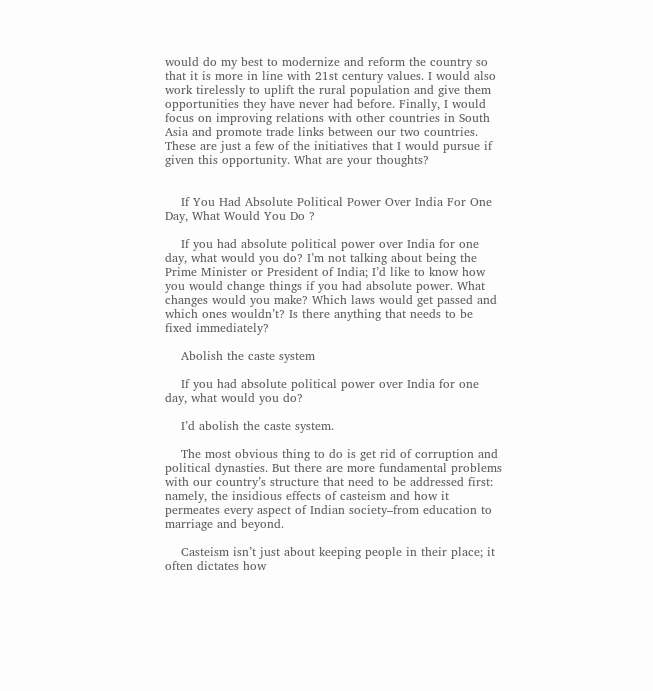would do my best to modernize and reform the country so that it is more in line with 21st century values. I would also work tirelessly to uplift the rural population and give them opportunities they have never had before. Finally, I would focus on improving relations with other countries in South Asia and promote trade links between our two countries. These are just a few of the initiatives that I would pursue if given this opportunity. What are your thoughts?


    If You Had Absolute Political Power Over India For One Day, What Would You Do ?

    If you had absolute political power over India for one day, what would you do? I’m not talking about being the Prime Minister or President of India; I’d like to know how you would change things if you had absolute power. What changes would you make? Which laws would get passed and which ones wouldn’t? Is there anything that needs to be fixed immediately?

    Abolish the caste system

    If you had absolute political power over India for one day, what would you do?

    I’d abolish the caste system.

    The most obvious thing to do is get rid of corruption and political dynasties. But there are more fundamental problems with our country’s structure that need to be addressed first: namely, the insidious effects of casteism and how it permeates every aspect of Indian society–from education to marriage and beyond.

    Casteism isn’t just about keeping people in their place; it often dictates how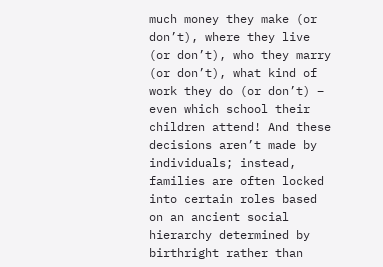much money they make (or don’t), where they live (or don’t), who they marry (or don’t), what kind of work they do (or don’t) – even which school their children attend! And these decisions aren’t made by individuals; instead, families are often locked into certain roles based on an ancient social hierarchy determined by birthright rather than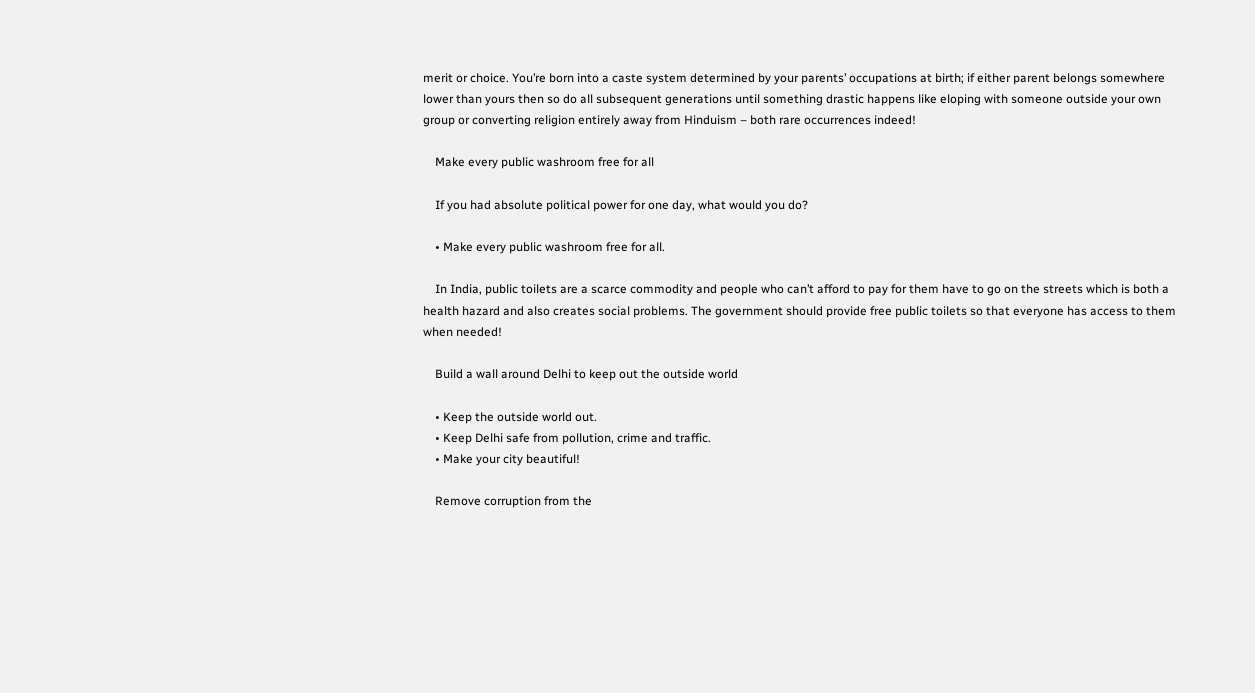merit or choice. You’re born into a caste system determined by your parents’ occupations at birth; if either parent belongs somewhere lower than yours then so do all subsequent generations until something drastic happens like eloping with someone outside your own group or converting religion entirely away from Hinduism – both rare occurrences indeed!

    Make every public washroom free for all

    If you had absolute political power for one day, what would you do?

    • Make every public washroom free for all.

    In India, public toilets are a scarce commodity and people who can’t afford to pay for them have to go on the streets which is both a health hazard and also creates social problems. The government should provide free public toilets so that everyone has access to them when needed!

    Build a wall around Delhi to keep out the outside world

    • Keep the outside world out.
    • Keep Delhi safe from pollution, crime and traffic.
    • Make your city beautiful!

    Remove corruption from the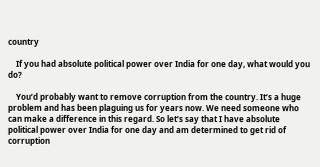country

    If you had absolute political power over India for one day, what would you do?

    You’d probably want to remove corruption from the country. It’s a huge problem and has been plaguing us for years now. We need someone who can make a difference in this regard. So let’s say that I have absolute political power over India for one day and am determined to get rid of corruption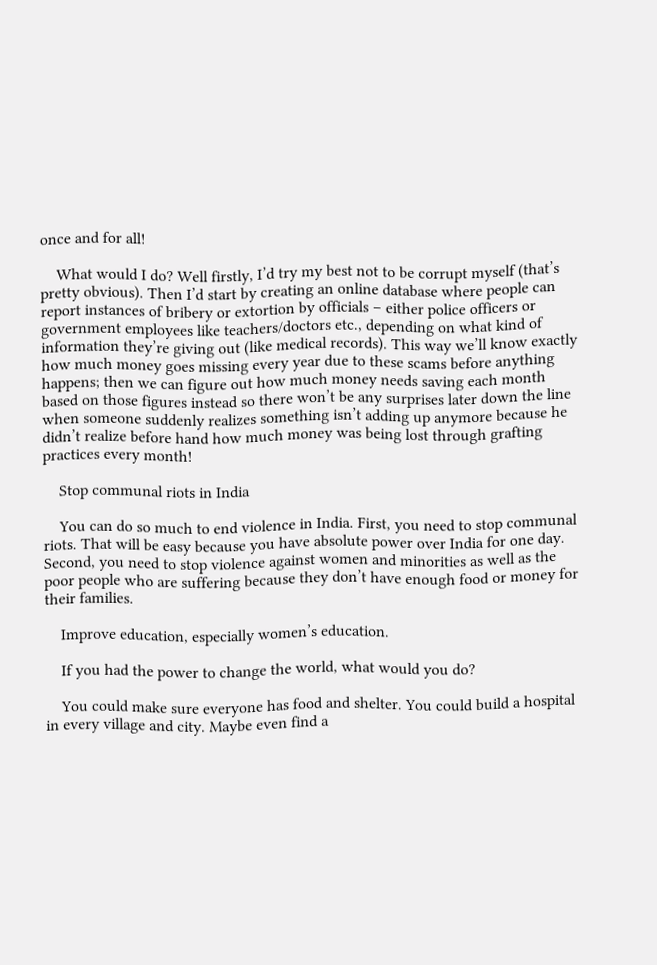once and for all!

    What would I do? Well firstly, I’d try my best not to be corrupt myself (that’s pretty obvious). Then I’d start by creating an online database where people can report instances of bribery or extortion by officials – either police officers or government employees like teachers/doctors etc., depending on what kind of information they’re giving out (like medical records). This way we’ll know exactly how much money goes missing every year due to these scams before anything happens; then we can figure out how much money needs saving each month based on those figures instead so there won’t be any surprises later down the line when someone suddenly realizes something isn’t adding up anymore because he didn’t realize before hand how much money was being lost through grafting practices every month!

    Stop communal riots in India

    You can do so much to end violence in India. First, you need to stop communal riots. That will be easy because you have absolute power over India for one day. Second, you need to stop violence against women and minorities as well as the poor people who are suffering because they don’t have enough food or money for their families.

    Improve education, especially women’s education.

    If you had the power to change the world, what would you do?

    You could make sure everyone has food and shelter. You could build a hospital in every village and city. Maybe even find a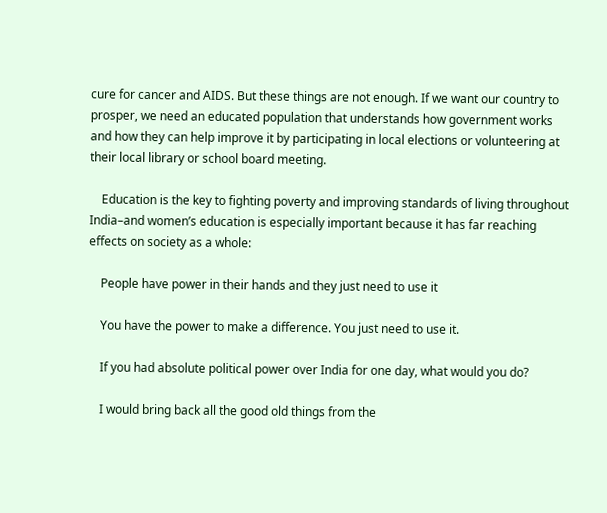cure for cancer and AIDS. But these things are not enough. If we want our country to prosper, we need an educated population that understands how government works and how they can help improve it by participating in local elections or volunteering at their local library or school board meeting.

    Education is the key to fighting poverty and improving standards of living throughout India–and women’s education is especially important because it has far reaching effects on society as a whole:

    People have power in their hands and they just need to use it

    You have the power to make a difference. You just need to use it.

    If you had absolute political power over India for one day, what would you do?

    I would bring back all the good old things from the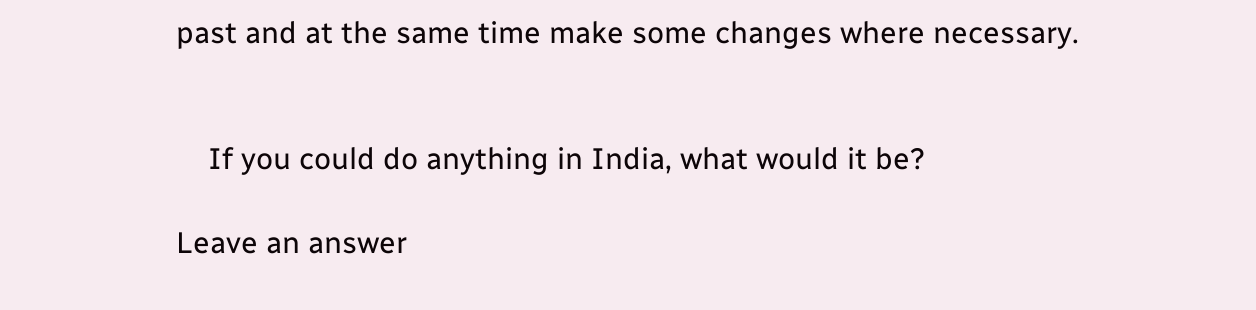past and at the same time make some changes where necessary.


    If you could do anything in India, what would it be?

Leave an answer